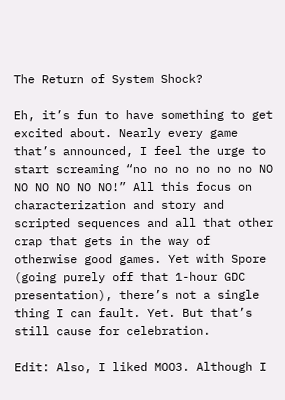The Return of System Shock?

Eh, it’s fun to have something to get excited about. Nearly every game that’s announced, I feel the urge to start screaming “no no no no no no NO NO NO NO NO NO!” All this focus on characterization and story and scripted sequences and all that other crap that gets in the way of otherwise good games. Yet with Spore (going purely off that 1-hour GDC presentation), there’s not a single thing I can fault. Yet. But that’s still cause for celebration.

Edit: Also, I liked MOO3. Although I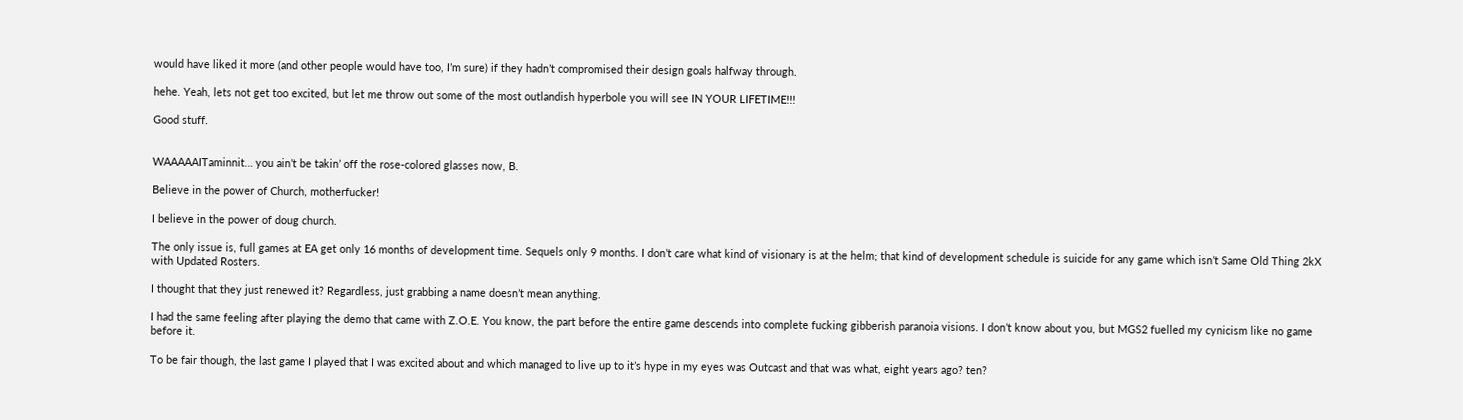would have liked it more (and other people would have too, I’m sure) if they hadn’t compromised their design goals halfway through.

hehe. Yeah, lets not get too excited, but let me throw out some of the most outlandish hyperbole you will see IN YOUR LIFETIME!!!

Good stuff.


WAAAAAITaminnit… you ain’t be takin’ off the rose-colored glasses now, B.

Believe in the power of Church, motherfucker!

I believe in the power of doug church.

The only issue is, full games at EA get only 16 months of development time. Sequels only 9 months. I don’t care what kind of visionary is at the helm; that kind of development schedule is suicide for any game which isn’t Same Old Thing 2kX with Updated Rosters.

I thought that they just renewed it? Regardless, just grabbing a name doesn’t mean anything.

I had the same feeling after playing the demo that came with Z.O.E. You know, the part before the entire game descends into complete fucking gibberish paranoia visions. I don’t know about you, but MGS2 fuelled my cynicism like no game before it.

To be fair though, the last game I played that I was excited about and which managed to live up to it’s hype in my eyes was Outcast and that was what, eight years ago? ten?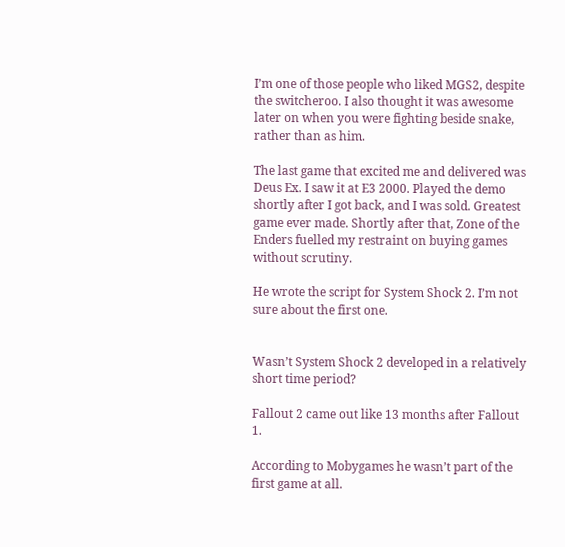I’m one of those people who liked MGS2, despite the switcheroo. I also thought it was awesome later on when you were fighting beside snake, rather than as him.

The last game that excited me and delivered was Deus Ex. I saw it at E3 2000. Played the demo shortly after I got back, and I was sold. Greatest game ever made. Shortly after that, Zone of the Enders fuelled my restraint on buying games without scrutiny.

He wrote the script for System Shock 2. I’m not sure about the first one.


Wasn’t System Shock 2 developed in a relatively short time period?

Fallout 2 came out like 13 months after Fallout 1.

According to Mobygames he wasn’t part of the first game at all.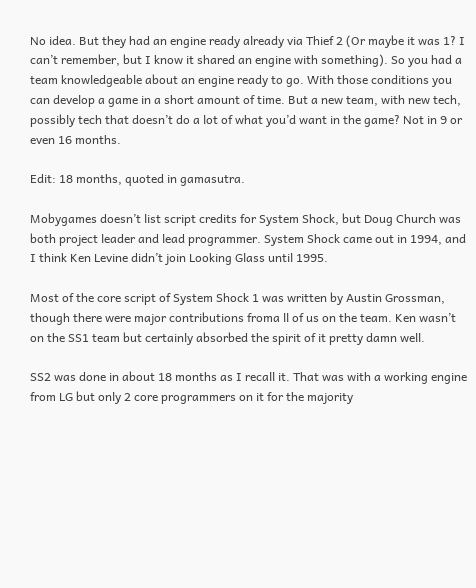No idea. But they had an engine ready already via Thief 2 (Or maybe it was 1? I can’t remember, but I know it shared an engine with something). So you had a team knowledgeable about an engine ready to go. With those conditions you can develop a game in a short amount of time. But a new team, with new tech, possibly tech that doesn’t do a lot of what you’d want in the game? Not in 9 or even 16 months.

Edit: 18 months, quoted in gamasutra.

Mobygames doesn’t list script credits for System Shock, but Doug Church was both project leader and lead programmer. System Shock came out in 1994, and I think Ken Levine didn’t join Looking Glass until 1995.

Most of the core script of System Shock 1 was written by Austin Grossman, though there were major contributions froma ll of us on the team. Ken wasn’t on the SS1 team but certainly absorbed the spirit of it pretty damn well.

SS2 was done in about 18 months as I recall it. That was with a working engine from LG but only 2 core programmers on it for the majority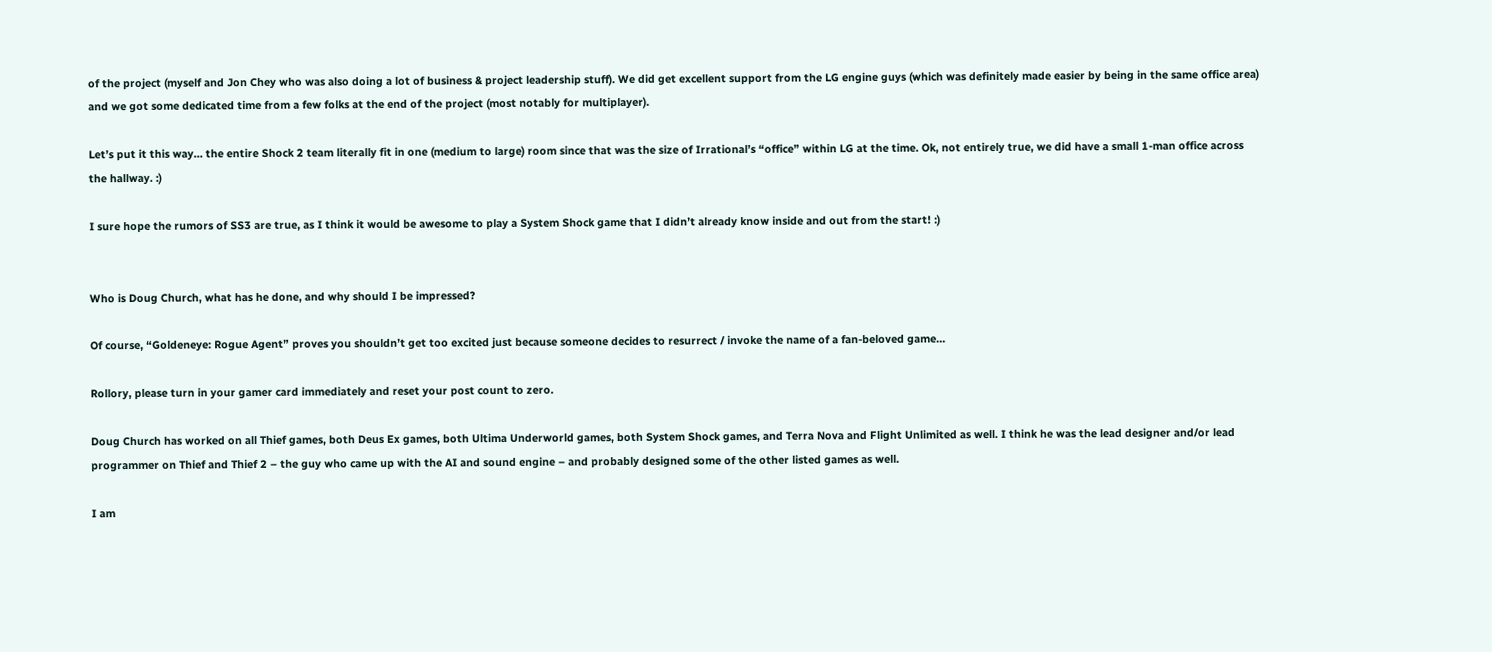of the project (myself and Jon Chey who was also doing a lot of business & project leadership stuff). We did get excellent support from the LG engine guys (which was definitely made easier by being in the same office area) and we got some dedicated time from a few folks at the end of the project (most notably for multiplayer).

Let’s put it this way… the entire Shock 2 team literally fit in one (medium to large) room since that was the size of Irrational’s “office” within LG at the time. Ok, not entirely true, we did have a small 1-man office across the hallway. :)

I sure hope the rumors of SS3 are true, as I think it would be awesome to play a System Shock game that I didn’t already know inside and out from the start! :)


Who is Doug Church, what has he done, and why should I be impressed?

Of course, “Goldeneye: Rogue Agent” proves you shouldn’t get too excited just because someone decides to resurrect / invoke the name of a fan-beloved game…

Rollory, please turn in your gamer card immediately and reset your post count to zero.

Doug Church has worked on all Thief games, both Deus Ex games, both Ultima Underworld games, both System Shock games, and Terra Nova and Flight Unlimited as well. I think he was the lead designer and/or lead programmer on Thief and Thief 2 – the guy who came up with the AI and sound engine – and probably designed some of the other listed games as well.

I am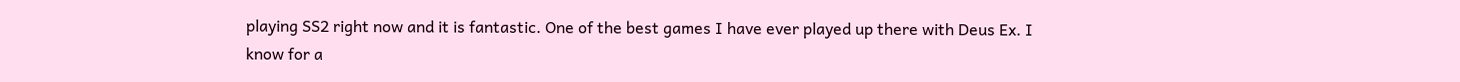playing SS2 right now and it is fantastic. One of the best games I have ever played up there with Deus Ex. I know for a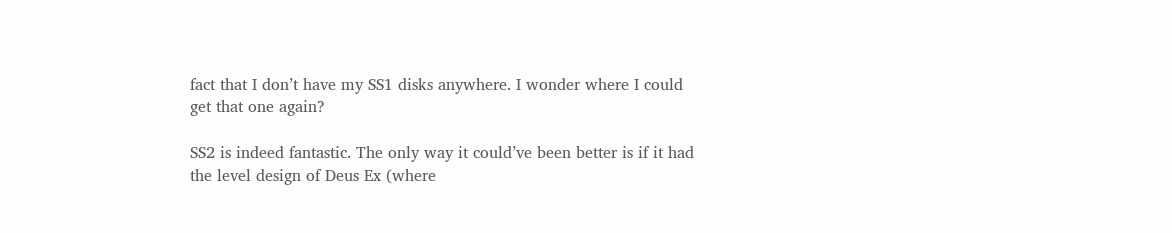fact that I don’t have my SS1 disks anywhere. I wonder where I could get that one again?

SS2 is indeed fantastic. The only way it could’ve been better is if it had the level design of Deus Ex (where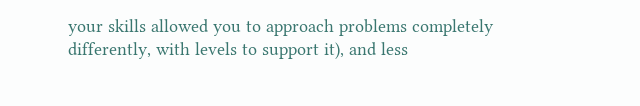your skills allowed you to approach problems completely differently, with levels to support it), and less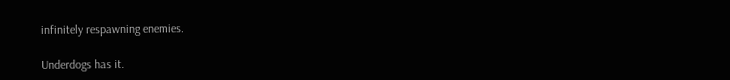infinitely respawning enemies.

Underdogs has it.